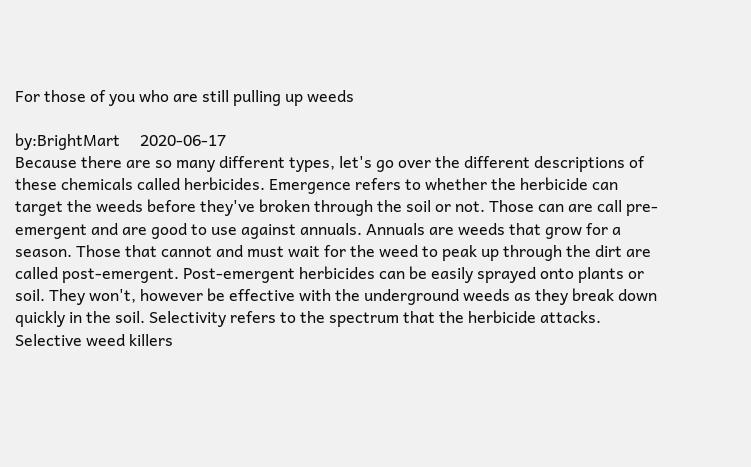For those of you who are still pulling up weeds

by:BrightMart     2020-06-17
Because there are so many different types, let's go over the different descriptions of these chemicals called herbicides. Emergence refers to whether the herbicide can target the weeds before they've broken through the soil or not. Those can are call pre-emergent and are good to use against annuals. Annuals are weeds that grow for a season. Those that cannot and must wait for the weed to peak up through the dirt are called post-emergent. Post-emergent herbicides can be easily sprayed onto plants or soil. They won't, however be effective with the underground weeds as they break down quickly in the soil. Selectivity refers to the spectrum that the herbicide attacks. Selective weed killers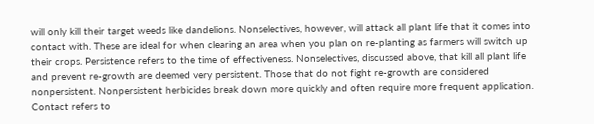will only kill their target weeds like dandelions. Nonselectives, however, will attack all plant life that it comes into contact with. These are ideal for when clearing an area when you plan on re-planting as farmers will switch up their crops. Persistence refers to the time of effectiveness. Nonselectives, discussed above, that kill all plant life and prevent re-growth are deemed very persistent. Those that do not fight re-growth are considered nonpersistent. Nonpersistent herbicides break down more quickly and often require more frequent application. Contact refers to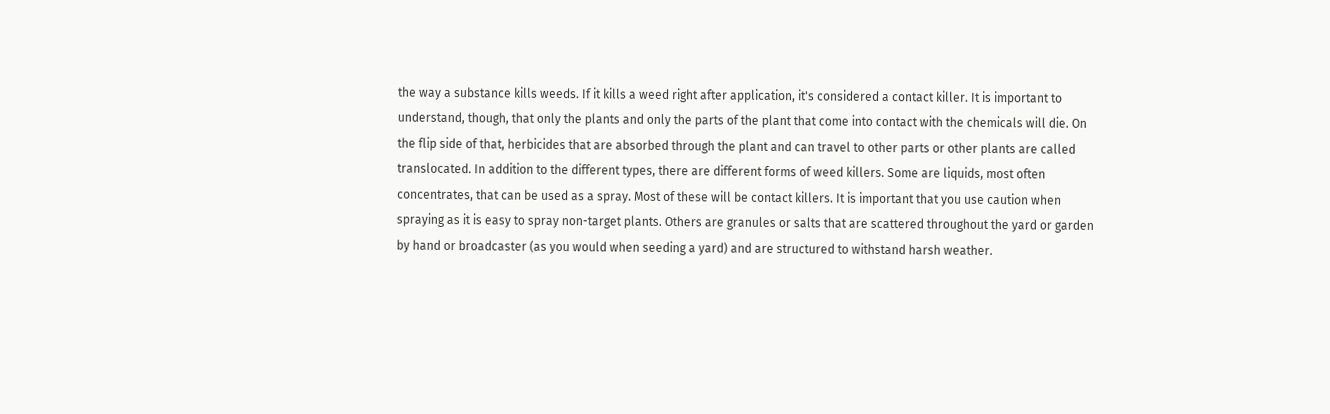the way a substance kills weeds. If it kills a weed right after application, it's considered a contact killer. It is important to understand, though, that only the plants and only the parts of the plant that come into contact with the chemicals will die. On the flip side of that, herbicides that are absorbed through the plant and can travel to other parts or other plants are called translocated. In addition to the different types, there are different forms of weed killers. Some are liquids, most often concentrates, that can be used as a spray. Most of these will be contact killers. It is important that you use caution when spraying as it is easy to spray non-target plants. Others are granules or salts that are scattered throughout the yard or garden by hand or broadcaster (as you would when seeding a yard) and are structured to withstand harsh weather.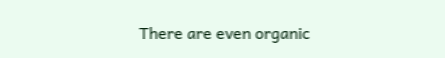There are even organic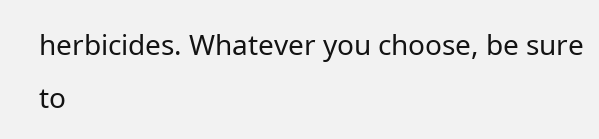herbicides. Whatever you choose, be sure to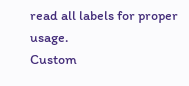read all labels for proper usage.
Custom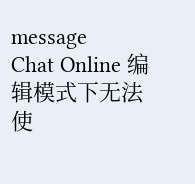message
Chat Online 编辑模式下无法使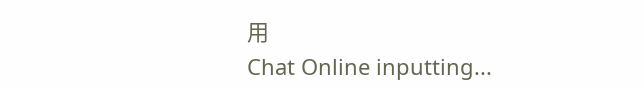用
Chat Online inputting...